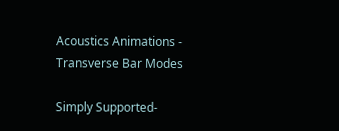Acoustics Animations - Transverse Bar Modes

Simply Supported-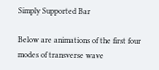Simply Supported Bar

Below are animations of the first four modes of transverse wave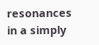resonances in a simply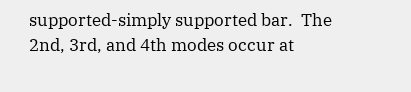supported-simply supported bar.  The 2nd, 3rd, and 4th modes occur at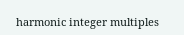harmonic integer multiples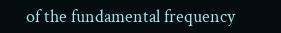of the fundamental frequency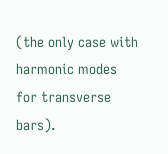(the only case with harmonic modes for transverse bars).